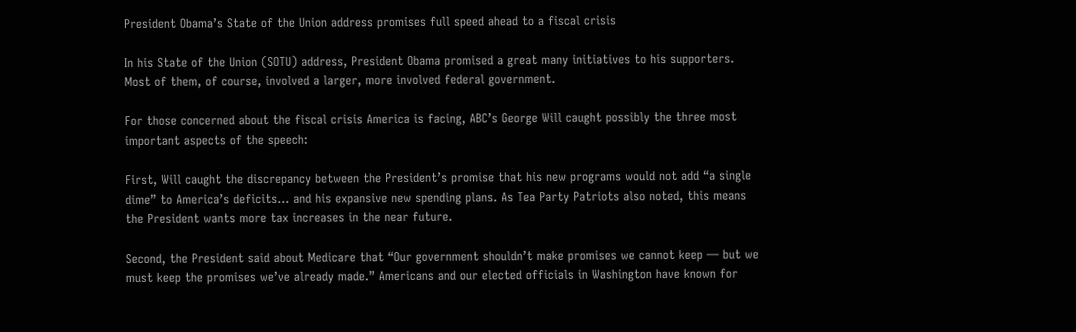President Obama’s State of the Union address promises full speed ahead to a fiscal crisis

In his State of the Union (SOTU) address, President Obama promised a great many initiatives to his supporters. Most of them, of course, involved a larger, more involved federal government.

For those concerned about the fiscal crisis America is facing, ABC’s George Will caught possibly the three most important aspects of the speech:

First, Will caught the discrepancy between the President’s promise that his new programs would not add “a single dime” to America’s deficits… and his expansive new spending plans. As Tea Party Patriots also noted, this means the President wants more tax increases in the near future.

Second, the President said about Medicare that “Our government shouldn’t make promises we cannot keep — but we must keep the promises we’ve already made.” Americans and our elected officials in Washington have known for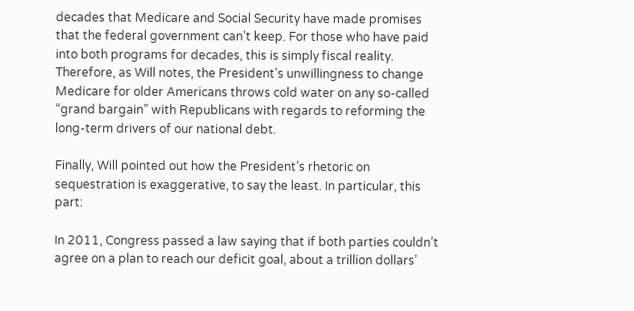decades that Medicare and Social Security have made promises that the federal government can’t keep. For those who have paid into both programs for decades, this is simply fiscal reality. Therefore, as Will notes, the President’s unwillingness to change Medicare for older Americans throws cold water on any so-called “grand bargain” with Republicans with regards to reforming the long-term drivers of our national debt.

Finally, Will pointed out how the President’s rhetoric on sequestration is exaggerative, to say the least. In particular, this part:

In 2011, Congress passed a law saying that if both parties couldn’t agree on a plan to reach our deficit goal, about a trillion dollars’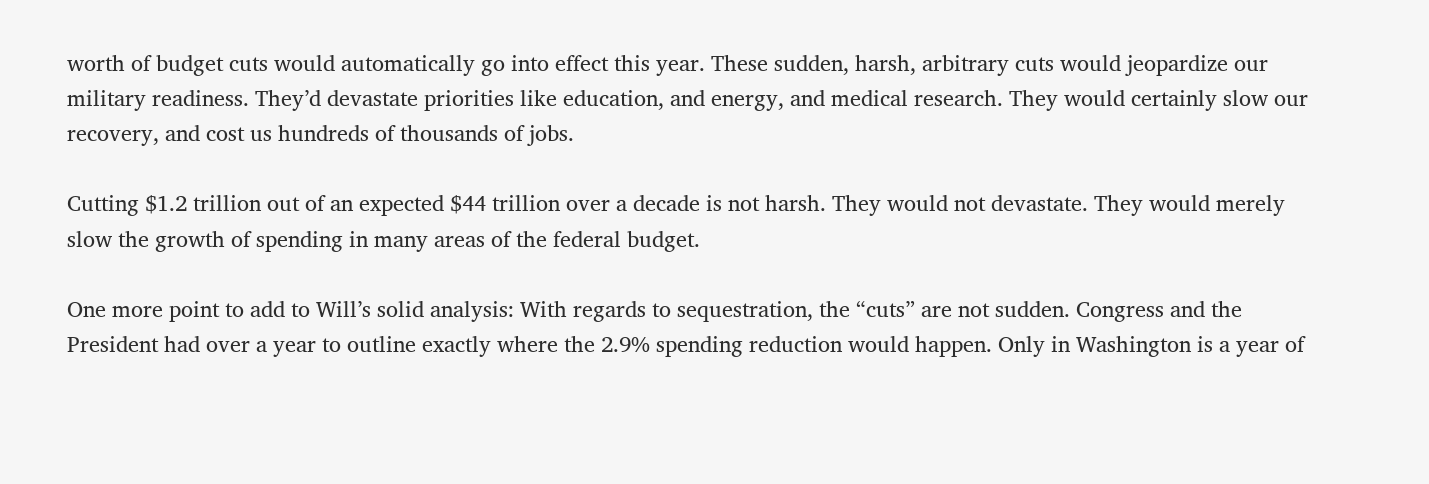worth of budget cuts would automatically go into effect this year. These sudden, harsh, arbitrary cuts would jeopardize our military readiness. They’d devastate priorities like education, and energy, and medical research. They would certainly slow our recovery, and cost us hundreds of thousands of jobs.

Cutting $1.2 trillion out of an expected $44 trillion over a decade is not harsh. They would not devastate. They would merely slow the growth of spending in many areas of the federal budget.

One more point to add to Will’s solid analysis: With regards to sequestration, the “cuts” are not sudden. Congress and the President had over a year to outline exactly where the 2.9% spending reduction would happen. Only in Washington is a year of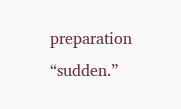preparation “sudden.”